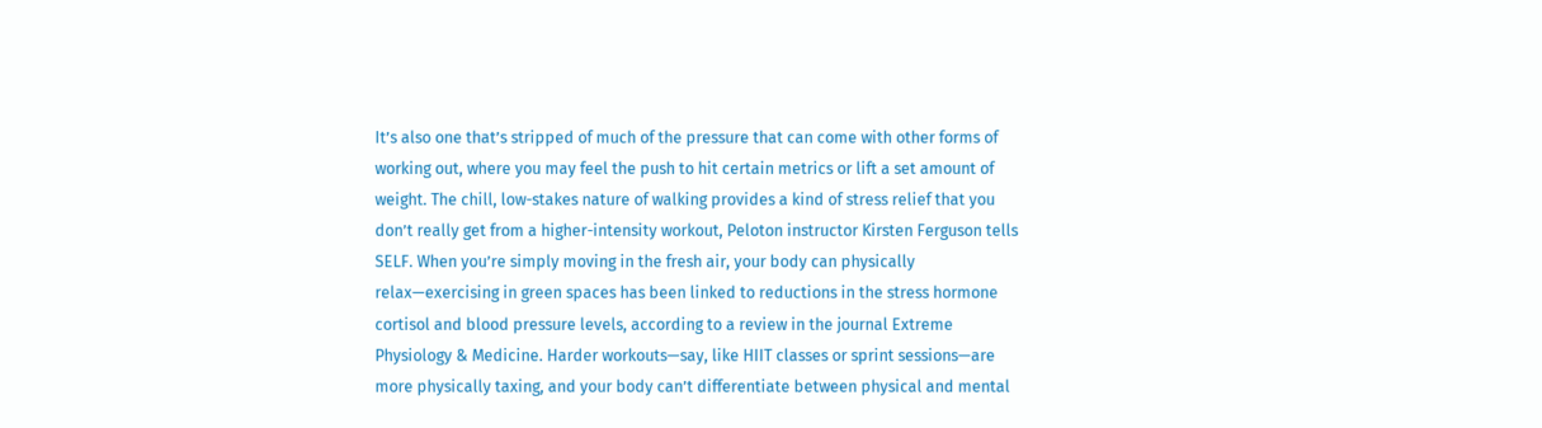It’s also one that’s stripped of much of the pressure that can come with other forms of working out, where you may feel the push to hit certain metrics or lift a set amount of weight. The chill, low-stakes nature of walking provides a kind of stress relief that you don’t really get from a higher-intensity workout, Peloton instructor Kirsten Ferguson tells SELF. When you’re simply moving in the fresh air, your body can physically relax—exercising in green spaces has been linked to reductions in the stress hormone cortisol and blood pressure levels, according to a review in the journal Extreme Physiology & Medicine. Harder workouts—say, like HIIT classes or sprint sessions—are more physically taxing, and your body can’t differentiate between physical and mental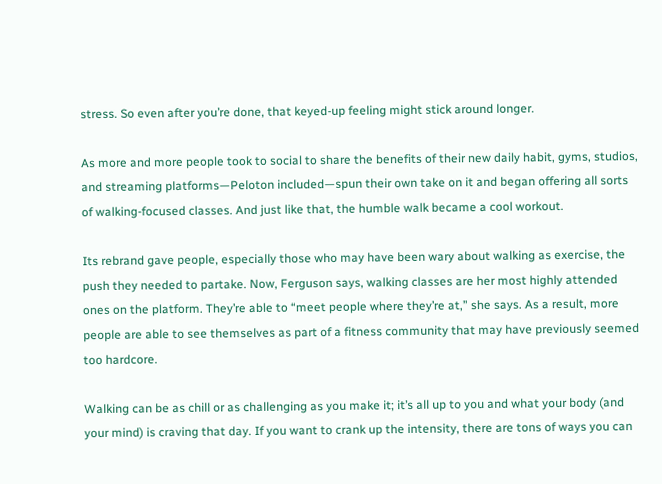stress. So even after you’re done, that keyed-up feeling might stick around longer.

As more and more people took to social to share the benefits of their new daily habit, gyms, studios, and streaming platforms—Peloton included—spun their own take on it and began offering all sorts of walking-focused classes. And just like that, the humble walk became a cool workout.

Its rebrand gave people, especially those who may have been wary about walking as exercise, the push they needed to partake. Now, Ferguson says, walking classes are her most highly attended ones on the platform. They’re able to “meet people where they’re at,” she says. As a result, more people are able to see themselves as part of a fitness community that may have previously seemed too hardcore.

Walking can be as chill or as challenging as you make it; it’s all up to you and what your body (and your mind) is craving that day. If you want to crank up the intensity, there are tons of ways you can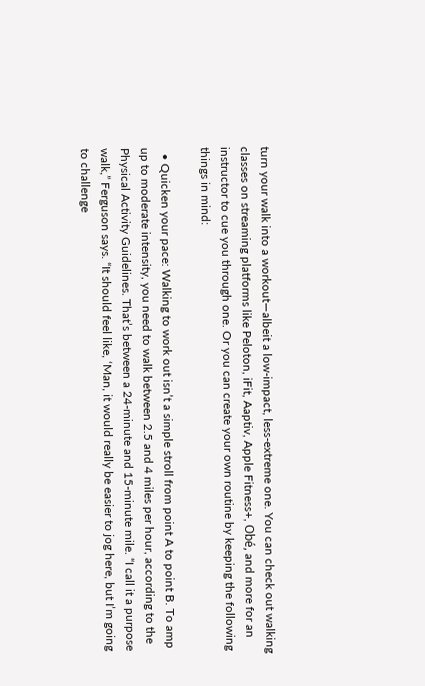turn your walk into a workout—albeit a low-impact, less-extreme one. You can check out walking classes on streaming platforms like Peloton, iFit, Aaptiv, Apple Fitness+, Obé, and more for an instructor to cue you through one. Or you can create your own routine by keeping the following things in mind:

  • Quicken your pace: Walking to work out isn’t a simple stroll from point A to point B. To amp up to moderate intensity, you need to walk between 2.5 and 4 miles per hour, according to the Physical Activity Guidelines. That’s between a 24-minute and 15-minute mile. “I call it a purpose walk,” Ferguson says. “It should feel like, ‘Man, it would really be easier to jog here, but I’m going to challenge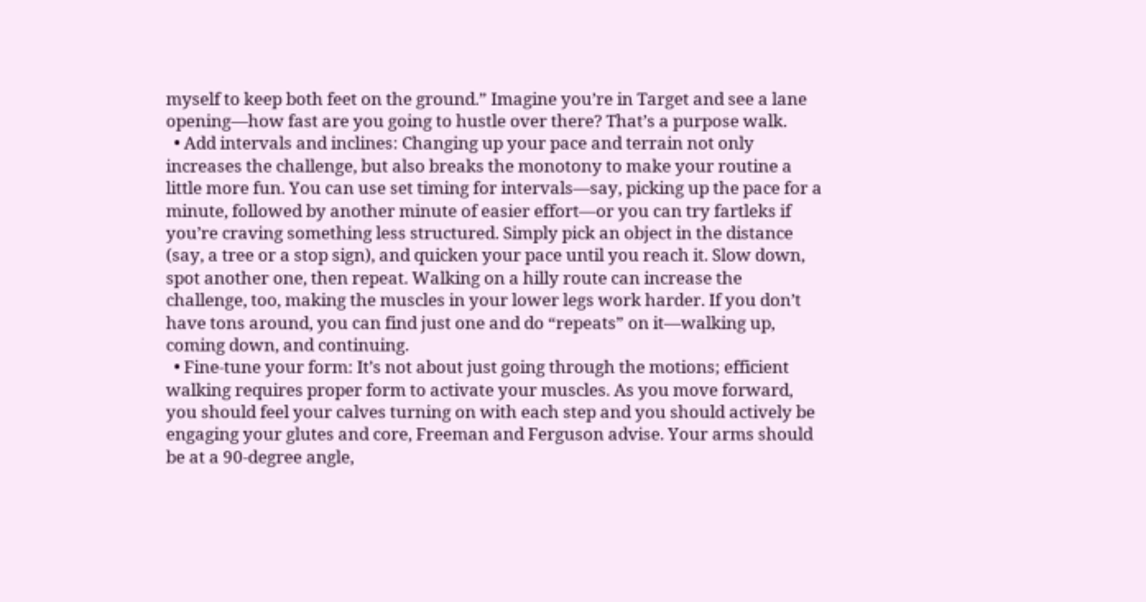myself to keep both feet on the ground.” Imagine you’re in Target and see a lane opening—how fast are you going to hustle over there? That’s a purpose walk.
  • Add intervals and inclines: Changing up your pace and terrain not only increases the challenge, but also breaks the monotony to make your routine a little more fun. You can use set timing for intervals—say, picking up the pace for a minute, followed by another minute of easier effort—or you can try fartleks if you’re craving something less structured. Simply pick an object in the distance (say, a tree or a stop sign), and quicken your pace until you reach it. Slow down, spot another one, then repeat. Walking on a hilly route can increase the challenge, too, making the muscles in your lower legs work harder. If you don’t have tons around, you can find just one and do “repeats” on it—walking up, coming down, and continuing.
  • Fine-tune your form: It’s not about just going through the motions; efficient walking requires proper form to activate your muscles. As you move forward, you should feel your calves turning on with each step and you should actively be engaging your glutes and core, Freeman and Ferguson advise. Your arms should be at a 90-degree angle,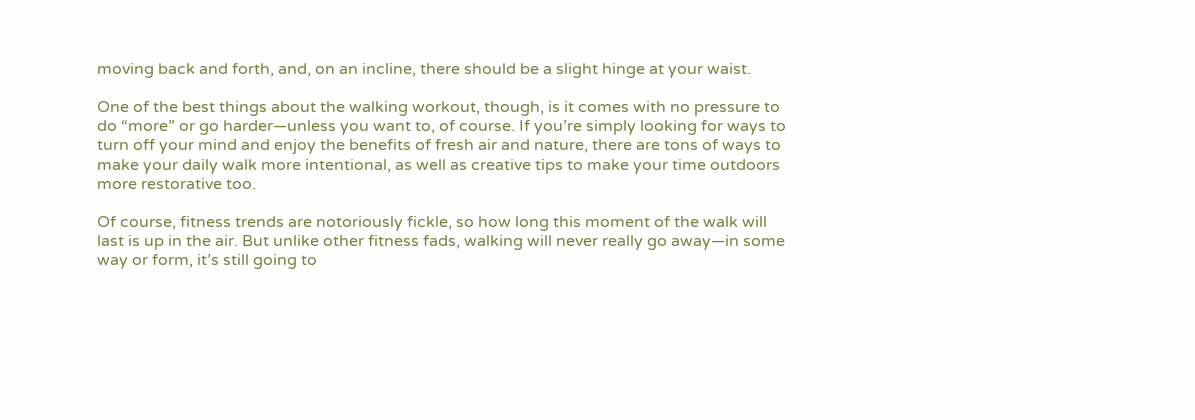moving back and forth, and, on an incline, there should be a slight hinge at your waist.

One of the best things about the walking workout, though, is it comes with no pressure to do “more” or go harder—unless you want to, of course. If you’re simply looking for ways to turn off your mind and enjoy the benefits of fresh air and nature, there are tons of ways to make your daily walk more intentional, as well as creative tips to make your time outdoors more restorative too.

Of course, fitness trends are notoriously fickle, so how long this moment of the walk will last is up in the air. But unlike other fitness fads, walking will never really go away—in some way or form, it’s still going to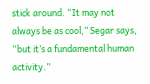stick around. “It may not always be as cool,” Segar says, “but it’s a fundamental human activity.”